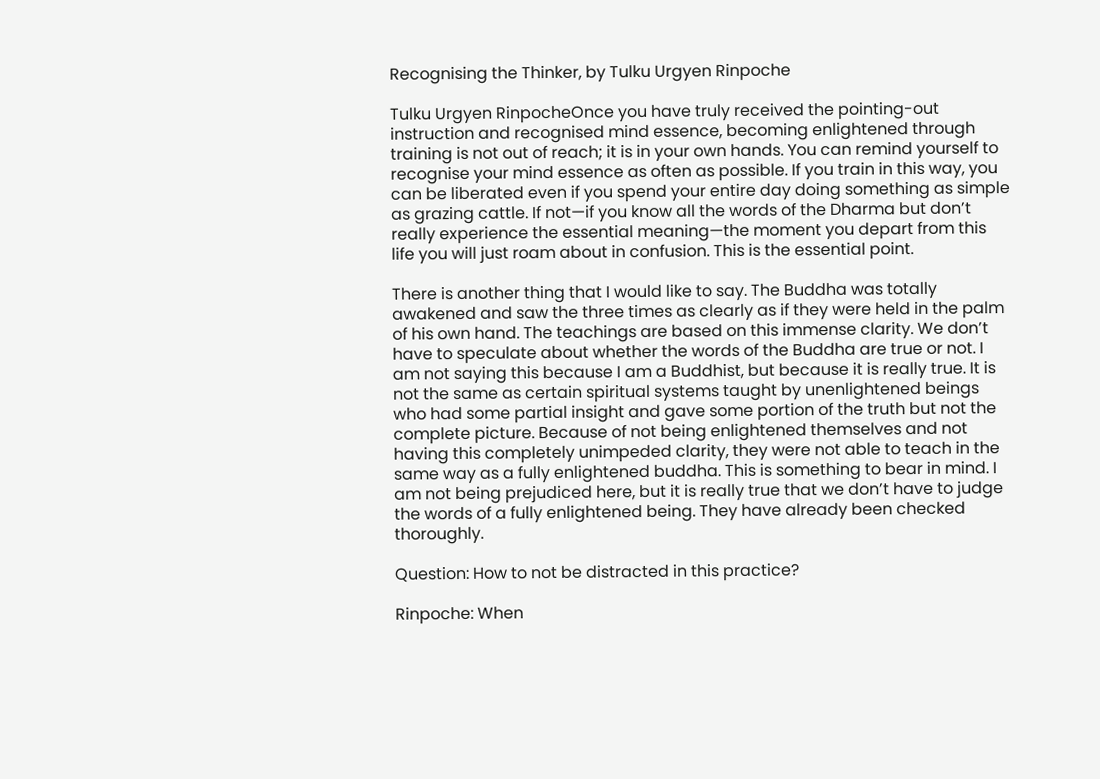Recognising the Thinker, by Tulku Urgyen Rinpoche

Tulku Urgyen RinpocheOnce you have truly received the pointing-out instruction and recognised mind essence, becoming enlightened through training is not out of reach; it is in your own hands. You can remind yourself to recognise your mind essence as often as possible. If you train in this way, you can be liberated even if you spend your entire day doing something as simple as grazing cattle. If not—if you know all the words of the Dharma but don’t really experience the essential meaning—the moment you depart from this life you will just roam about in confusion. This is the essential point.

There is another thing that I would like to say. The Buddha was totally awakened and saw the three times as clearly as if they were held in the palm of his own hand. The teachings are based on this immense clarity. We don’t have to speculate about whether the words of the Buddha are true or not. I am not saying this because I am a Buddhist, but because it is really true. It is not the same as certain spiritual systems taught by unenlightened beings who had some partial insight and gave some portion of the truth but not the complete picture. Because of not being enlightened themselves and not having this completely unimpeded clarity, they were not able to teach in the same way as a fully enlightened buddha. This is something to bear in mind. I am not being prejudiced here, but it is really true that we don’t have to judge the words of a fully enlightened being. They have already been checked thoroughly.

Question: How to not be distracted in this practice?

Rinpoche: When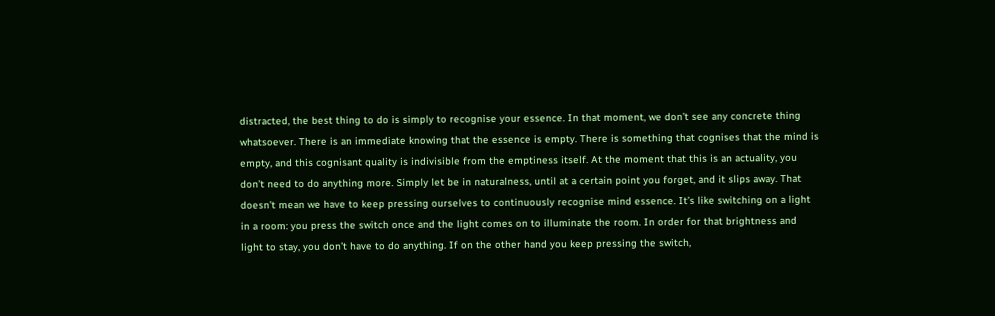distracted, the best thing to do is simply to recognise your essence. In that moment, we don’t see any concrete thing whatsoever. There is an immediate knowing that the essence is empty. There is something that cognises that the mind is empty, and this cognisant quality is indivisible from the emptiness itself. At the moment that this is an actuality, you don’t need to do anything more. Simply let be in naturalness, until at a certain point you forget, and it slips away. That doesn’t mean we have to keep pressing ourselves to continuously recognise mind essence. It’s like switching on a light in a room: you press the switch once and the light comes on to illuminate the room. In order for that brightness and light to stay, you don’t have to do anything. If on the other hand you keep pressing the switch,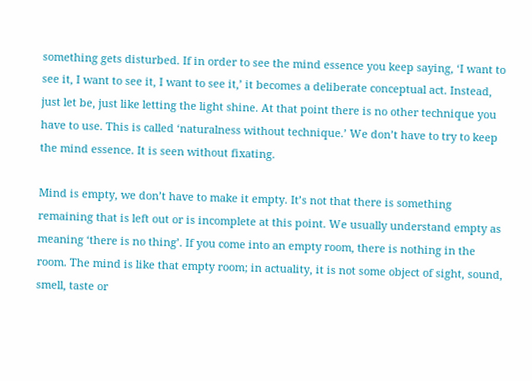something gets disturbed. If in order to see the mind essence you keep saying, ‘I want to see it, I want to see it, I want to see it,’ it becomes a deliberate conceptual act. Instead, just let be, just like letting the light shine. At that point there is no other technique you have to use. This is called ‘naturalness without technique.’ We don’t have to try to keep the mind essence. It is seen without fixating.

Mind is empty, we don’t have to make it empty. It’s not that there is something remaining that is left out or is incomplete at this point. We usually understand empty as meaning ‘there is no thing’. If you come into an empty room, there is nothing in the room. The mind is like that empty room; in actuality, it is not some object of sight, sound, smell, taste or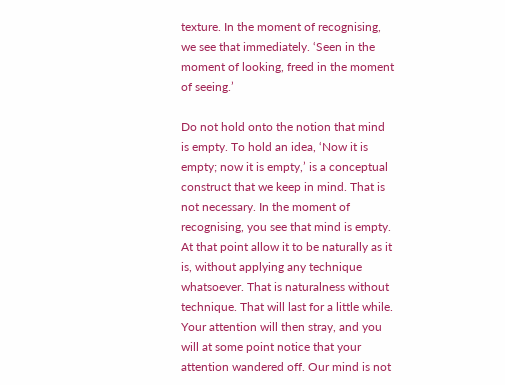texture. In the moment of recognising, we see that immediately. ‘Seen in the moment of looking, freed in the moment of seeing.’

Do not hold onto the notion that mind is empty. To hold an idea, ‘Now it is empty; now it is empty,’ is a conceptual construct that we keep in mind. That is not necessary. In the moment of recognising, you see that mind is empty. At that point allow it to be naturally as it is, without applying any technique whatsoever. That is naturalness without technique. That will last for a little while. Your attention will then stray, and you will at some point notice that your attention wandered off. Our mind is not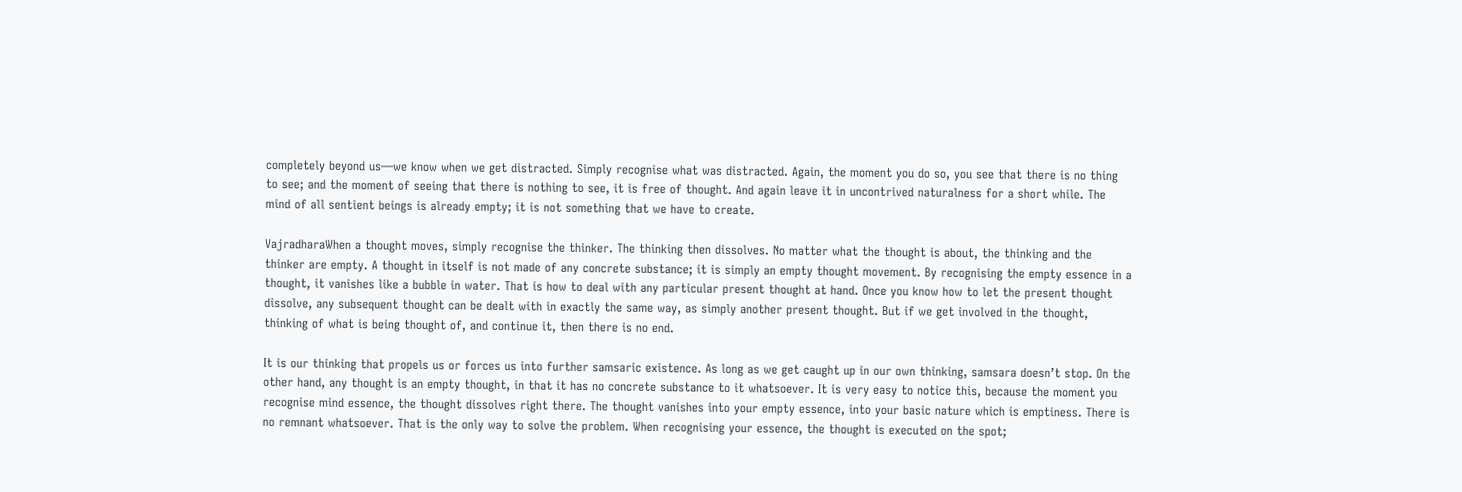completely beyond us—we know when we get distracted. Simply recognise what was distracted. Again, the moment you do so, you see that there is no thing to see; and the moment of seeing that there is nothing to see, it is free of thought. And again leave it in uncontrived naturalness for a short while. The mind of all sentient beings is already empty; it is not something that we have to create.

VajradharaWhen a thought moves, simply recognise the thinker. The thinking then dissolves. No matter what the thought is about, the thinking and the thinker are empty. A thought in itself is not made of any concrete substance; it is simply an empty thought movement. By recognising the empty essence in a thought, it vanishes like a bubble in water. That is how to deal with any particular present thought at hand. Once you know how to let the present thought dissolve, any subsequent thought can be dealt with in exactly the same way, as simply another present thought. But if we get involved in the thought, thinking of what is being thought of, and continue it, then there is no end.

It is our thinking that propels us or forces us into further samsaric existence. As long as we get caught up in our own thinking, samsara doesn’t stop. On the other hand, any thought is an empty thought, in that it has no concrete substance to it whatsoever. It is very easy to notice this, because the moment you recognise mind essence, the thought dissolves right there. The thought vanishes into your empty essence, into your basic nature which is emptiness. There is no remnant whatsoever. That is the only way to solve the problem. When recognising your essence, the thought is executed on the spot;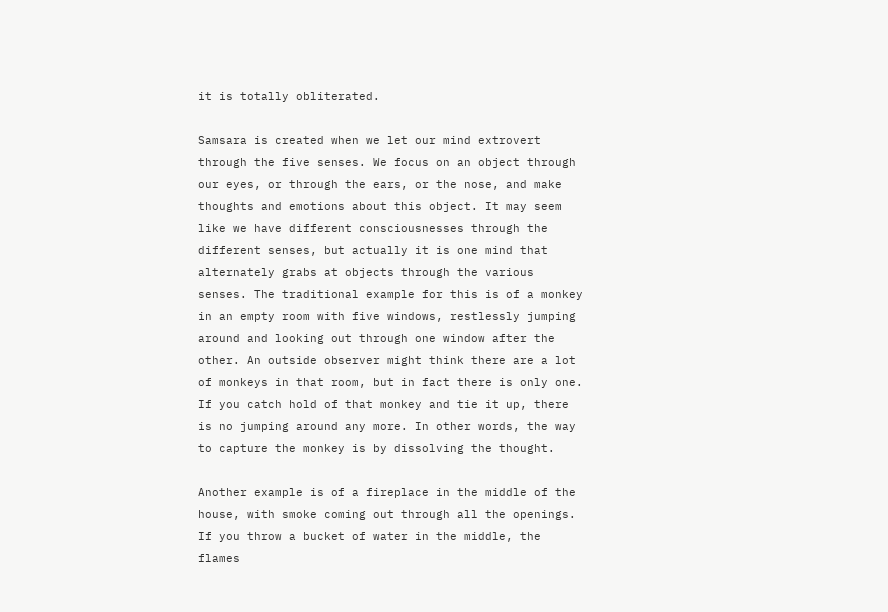it is totally obliterated.

Samsara is created when we let our mind extrovert through the five senses. We focus on an object through our eyes, or through the ears, or the nose, and make thoughts and emotions about this object. It may seem like we have different consciousnesses through the different senses, but actually it is one mind that alternately grabs at objects through the various senses. The traditional example for this is of a monkey in an empty room with five windows, restlessly jumping around and looking out through one window after the other. An outside observer might think there are a lot of monkeys in that room, but in fact there is only one. If you catch hold of that monkey and tie it up, there is no jumping around any more. In other words, the way to capture the monkey is by dissolving the thought.

Another example is of a fireplace in the middle of the house, with smoke coming out through all the openings. If you throw a bucket of water in the middle, the flames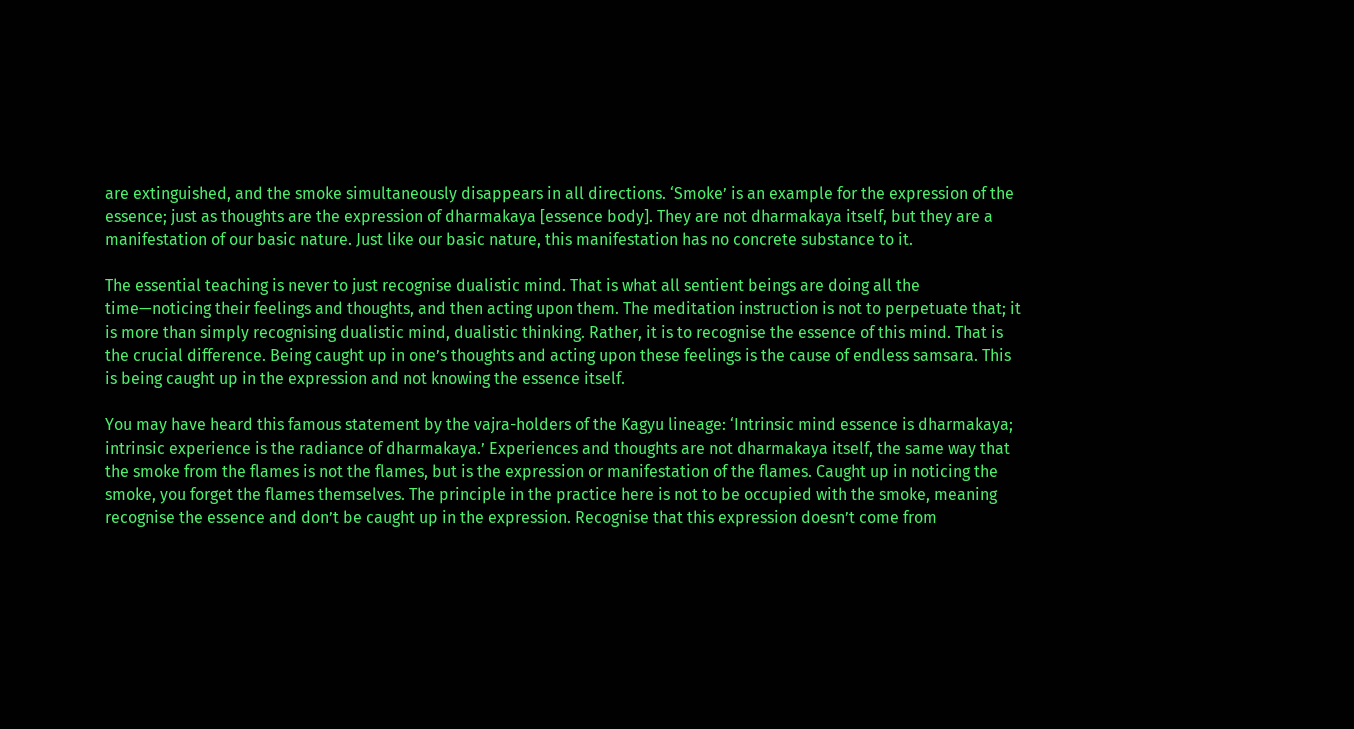are extinguished, and the smoke simultaneously disappears in all directions. ‘Smoke’ is an example for the expression of the essence; just as thoughts are the expression of dharmakaya [essence body]. They are not dharmakaya itself, but they are a manifestation of our basic nature. Just like our basic nature, this manifestation has no concrete substance to it.

The essential teaching is never to just recognise dualistic mind. That is what all sentient beings are doing all the time—noticing their feelings and thoughts, and then acting upon them. The meditation instruction is not to perpetuate that; it is more than simply recognising dualistic mind, dualistic thinking. Rather, it is to recognise the essence of this mind. That is the crucial difference. Being caught up in one’s thoughts and acting upon these feelings is the cause of endless samsara. This is being caught up in the expression and not knowing the essence itself.

You may have heard this famous statement by the vajra-holders of the Kagyu lineage: ‘Intrinsic mind essence is dharmakaya; intrinsic experience is the radiance of dharmakaya.’ Experiences and thoughts are not dharmakaya itself, the same way that the smoke from the flames is not the flames, but is the expression or manifestation of the flames. Caught up in noticing the smoke, you forget the flames themselves. The principle in the practice here is not to be occupied with the smoke, meaning recognise the essence and don’t be caught up in the expression. Recognise that this expression doesn’t come from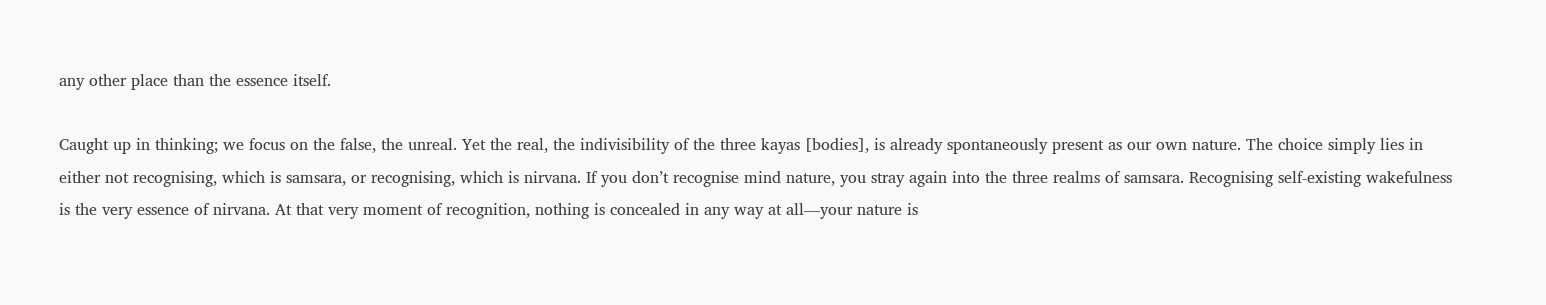any other place than the essence itself.

Caught up in thinking; we focus on the false, the unreal. Yet the real, the indivisibility of the three kayas [bodies], is already spontaneously present as our own nature. The choice simply lies in either not recognising, which is samsara, or recognising, which is nirvana. If you don’t recognise mind nature, you stray again into the three realms of samsara. Recognising self-existing wakefulness is the very essence of nirvana. At that very moment of recognition, nothing is concealed in any way at all—your nature is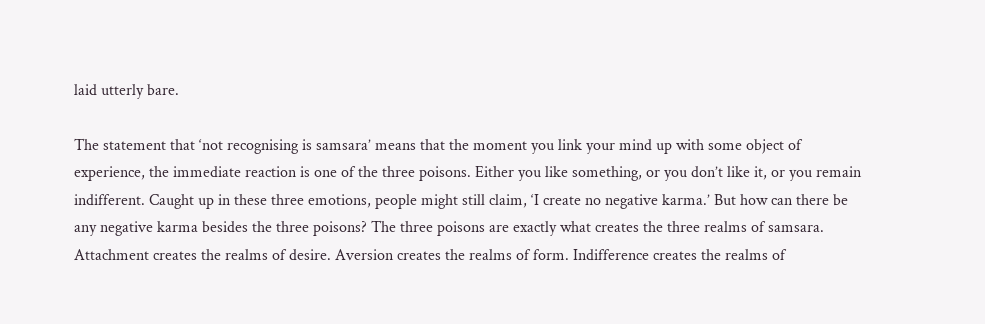laid utterly bare.

The statement that ‘not recognising is samsara’ means that the moment you link your mind up with some object of experience, the immediate reaction is one of the three poisons. Either you like something, or you don’t like it, or you remain indifferent. Caught up in these three emotions, people might still claim, ‘I create no negative karma.’ But how can there be any negative karma besides the three poisons? The three poisons are exactly what creates the three realms of samsara. Attachment creates the realms of desire. Aversion creates the realms of form. Indifference creates the realms of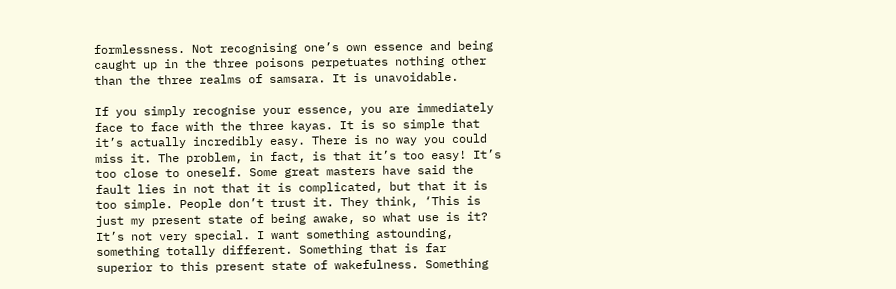formlessness. Not recognising one’s own essence and being caught up in the three poisons perpetuates nothing other than the three realms of samsara. It is unavoidable.

If you simply recognise your essence, you are immediately face to face with the three kayas. It is so simple that it’s actually incredibly easy. There is no way you could miss it. The problem, in fact, is that it’s too easy! It’s too close to oneself. Some great masters have said the fault lies in not that it is complicated, but that it is too simple. People don’t trust it. They think, ‘This is just my present state of being awake, so what use is it? It’s not very special. I want something astounding, something totally different. Something that is far superior to this present state of wakefulness. Something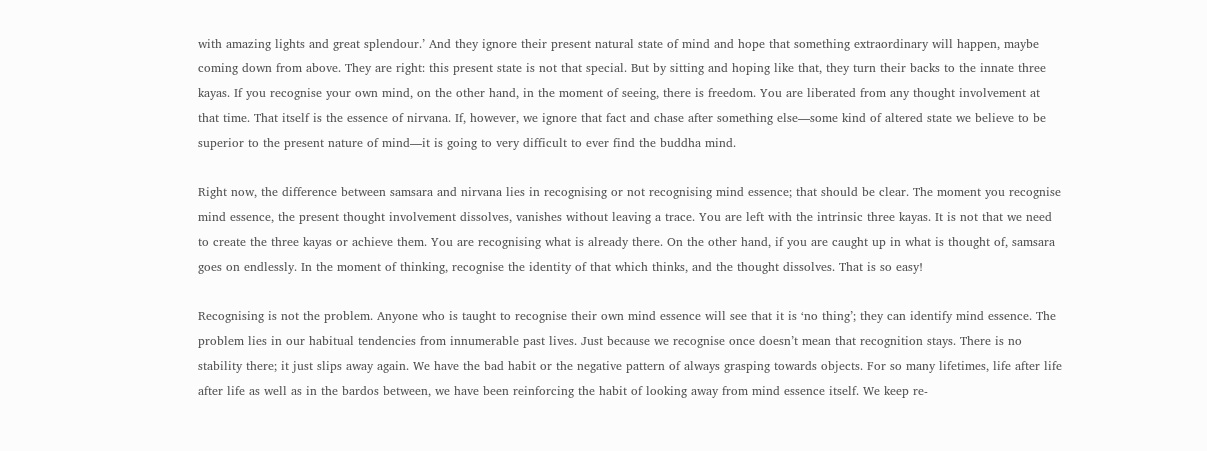with amazing lights and great splendour.’ And they ignore their present natural state of mind and hope that something extraordinary will happen, maybe coming down from above. They are right: this present state is not that special. But by sitting and hoping like that, they turn their backs to the innate three kayas. If you recognise your own mind, on the other hand, in the moment of seeing, there is freedom. You are liberated from any thought involvement at that time. That itself is the essence of nirvana. If, however, we ignore that fact and chase after something else—some kind of altered state we believe to be superior to the present nature of mind—it is going to very difficult to ever find the buddha mind.

Right now, the difference between samsara and nirvana lies in recognising or not recognising mind essence; that should be clear. The moment you recognise mind essence, the present thought involvement dissolves, vanishes without leaving a trace. You are left with the intrinsic three kayas. It is not that we need to create the three kayas or achieve them. You are recognising what is already there. On the other hand, if you are caught up in what is thought of, samsara goes on endlessly. In the moment of thinking, recognise the identity of that which thinks, and the thought dissolves. That is so easy!

Recognising is not the problem. Anyone who is taught to recognise their own mind essence will see that it is ‘no thing’; they can identify mind essence. The problem lies in our habitual tendencies from innumerable past lives. Just because we recognise once doesn’t mean that recognition stays. There is no stability there; it just slips away again. We have the bad habit or the negative pattern of always grasping towards objects. For so many lifetimes, life after life after life as well as in the bardos between, we have been reinforcing the habit of looking away from mind essence itself. We keep re-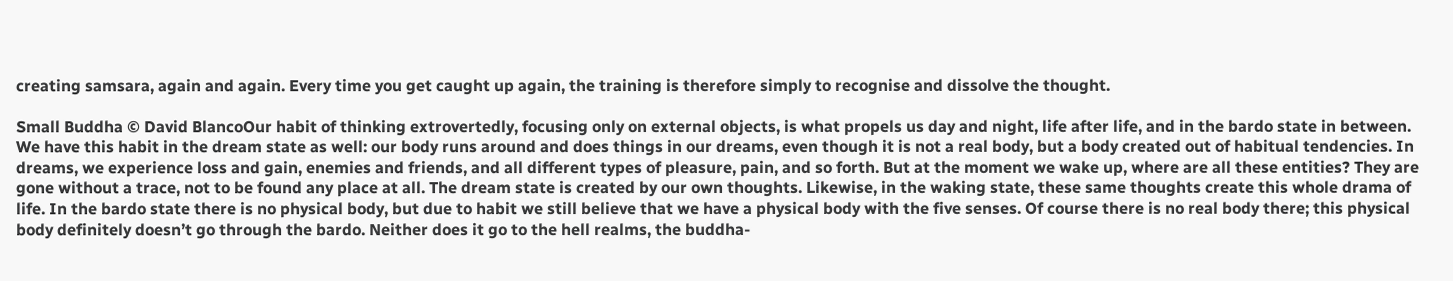creating samsara, again and again. Every time you get caught up again, the training is therefore simply to recognise and dissolve the thought.

Small Buddha © David BlancoOur habit of thinking extrovertedly, focusing only on external objects, is what propels us day and night, life after life, and in the bardo state in between. We have this habit in the dream state as well: our body runs around and does things in our dreams, even though it is not a real body, but a body created out of habitual tendencies. In dreams, we experience loss and gain, enemies and friends, and all different types of pleasure, pain, and so forth. But at the moment we wake up, where are all these entities? They are gone without a trace, not to be found any place at all. The dream state is created by our own thoughts. Likewise, in the waking state, these same thoughts create this whole drama of life. In the bardo state there is no physical body, but due to habit we still believe that we have a physical body with the five senses. Of course there is no real body there; this physical body definitely doesn’t go through the bardo. Neither does it go to the hell realms, the buddha-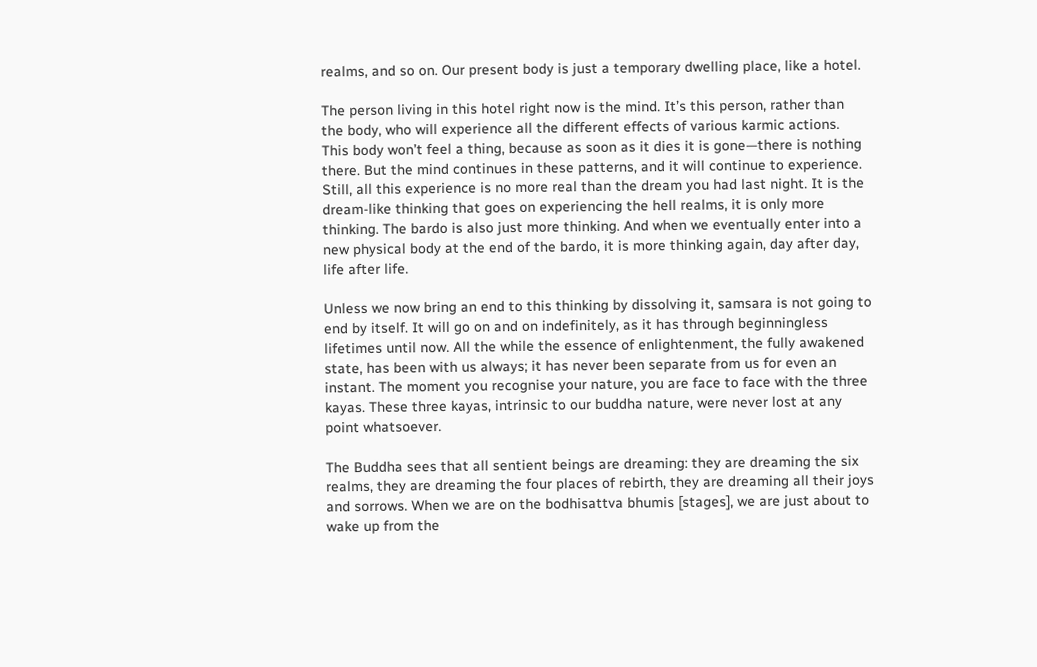realms, and so on. Our present body is just a temporary dwelling place, like a hotel.

The person living in this hotel right now is the mind. It’s this person, rather than the body, who will experience all the different effects of various karmic actions. This body won’t feel a thing, because as soon as it dies it is gone—there is nothing there. But the mind continues in these patterns, and it will continue to experience. Still, all this experience is no more real than the dream you had last night. It is the dream-like thinking that goes on experiencing the hell realms, it is only more thinking. The bardo is also just more thinking. And when we eventually enter into a new physical body at the end of the bardo, it is more thinking again, day after day, life after life.

Unless we now bring an end to this thinking by dissolving it, samsara is not going to end by itself. It will go on and on indefinitely, as it has through beginningless lifetimes until now. All the while the essence of enlightenment, the fully awakened state, has been with us always; it has never been separate from us for even an instant. The moment you recognise your nature, you are face to face with the three kayas. These three kayas, intrinsic to our buddha nature, were never lost at any point whatsoever.

The Buddha sees that all sentient beings are dreaming: they are dreaming the six realms, they are dreaming the four places of rebirth, they are dreaming all their joys and sorrows. When we are on the bodhisattva bhumis [stages], we are just about to wake up from the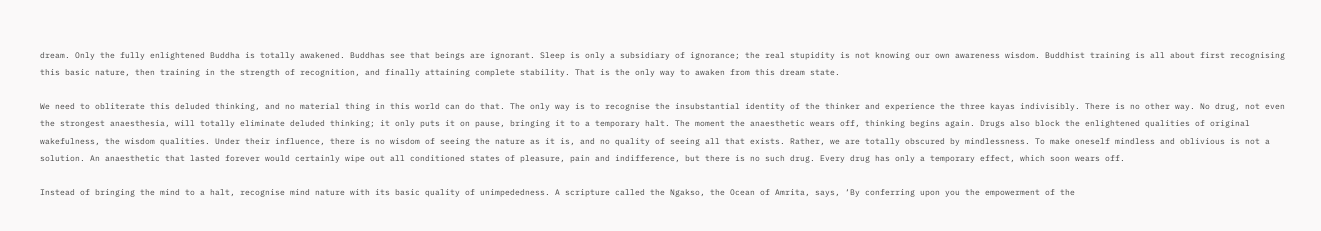dream. Only the fully enlightened Buddha is totally awakened. Buddhas see that beings are ignorant. Sleep is only a subsidiary of ignorance; the real stupidity is not knowing our own awareness wisdom. Buddhist training is all about first recognising this basic nature, then training in the strength of recognition, and finally attaining complete stability. That is the only way to awaken from this dream state.

We need to obliterate this deluded thinking, and no material thing in this world can do that. The only way is to recognise the insubstantial identity of the thinker and experience the three kayas indivisibly. There is no other way. No drug, not even the strongest anaesthesia, will totally eliminate deluded thinking; it only puts it on pause, bringing it to a temporary halt. The moment the anaesthetic wears off, thinking begins again. Drugs also block the enlightened qualities of original wakefulness, the wisdom qualities. Under their influence, there is no wisdom of seeing the nature as it is, and no quality of seeing all that exists. Rather, we are totally obscured by mindlessness. To make oneself mindless and oblivious is not a solution. An anaesthetic that lasted forever would certainly wipe out all conditioned states of pleasure, pain and indifference, but there is no such drug. Every drug has only a temporary effect, which soon wears off.

Instead of bringing the mind to a halt, recognise mind nature with its basic quality of unimpededness. A scripture called the Ngakso, the Ocean of Amrita, says, ‘By conferring upon you the empowerment of the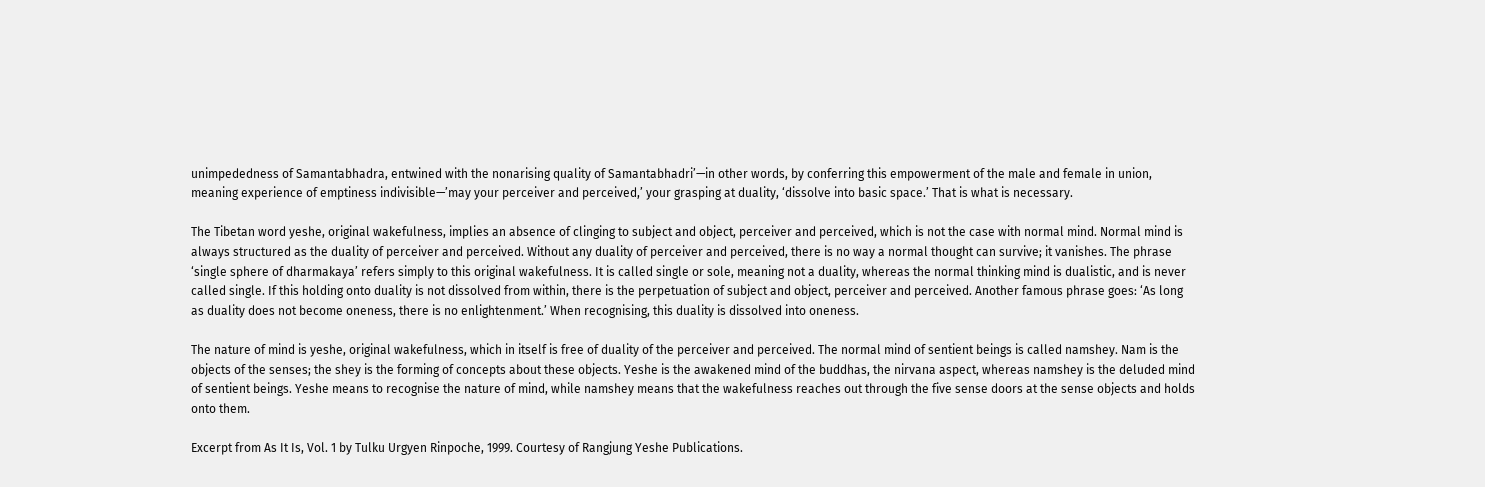unimpededness of Samantabhadra, entwined with the nonarising quality of Samantabhadri’—in other words, by conferring this empowerment of the male and female in union, meaning experience of emptiness indivisible—’may your perceiver and perceived,’ your grasping at duality, ‘dissolve into basic space.’ That is what is necessary.

The Tibetan word yeshe, original wakefulness, implies an absence of clinging to subject and object, perceiver and perceived, which is not the case with normal mind. Normal mind is always structured as the duality of perceiver and perceived. Without any duality of perceiver and perceived, there is no way a normal thought can survive; it vanishes. The phrase ‘single sphere of dharmakaya’ refers simply to this original wakefulness. It is called single or sole, meaning not a duality, whereas the normal thinking mind is dualistic, and is never called single. If this holding onto duality is not dissolved from within, there is the perpetuation of subject and object, perceiver and perceived. Another famous phrase goes: ‘As long as duality does not become oneness, there is no enlightenment.’ When recognising, this duality is dissolved into oneness.

The nature of mind is yeshe, original wakefulness, which in itself is free of duality of the perceiver and perceived. The normal mind of sentient beings is called namshey. Nam is the objects of the senses; the shey is the forming of concepts about these objects. Yeshe is the awakened mind of the buddhas, the nirvana aspect, whereas namshey is the deluded mind of sentient beings. Yeshe means to recognise the nature of mind, while namshey means that the wakefulness reaches out through the five sense doors at the sense objects and holds onto them.

Excerpt from As It Is, Vol. 1 by Tulku Urgyen Rinpoche, 1999. Courtesy of Rangjung Yeshe Publications.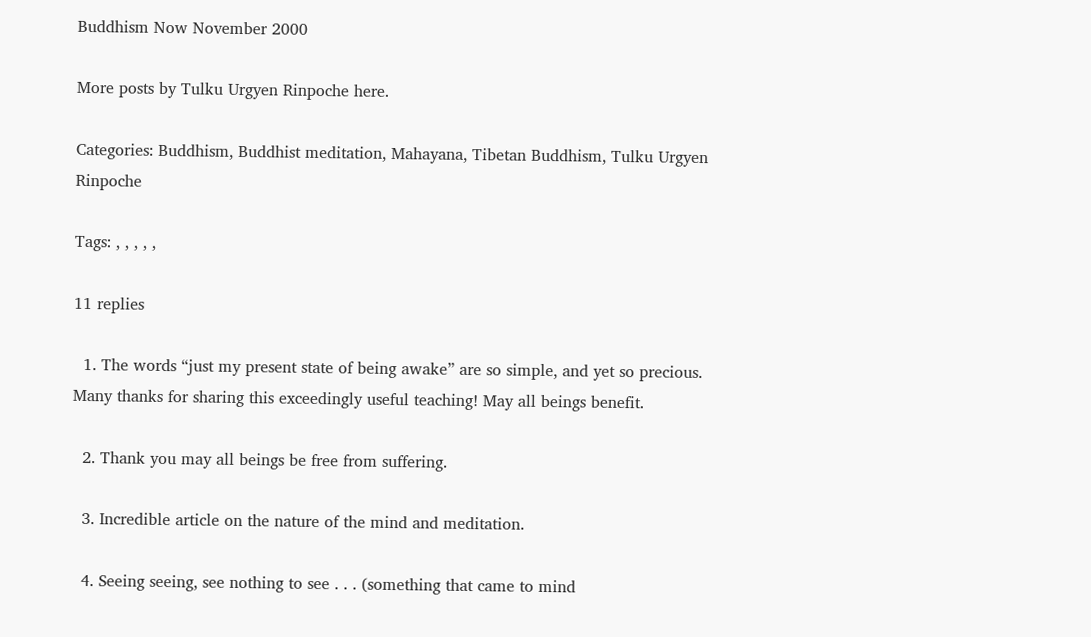Buddhism Now November 2000

More posts by Tulku Urgyen Rinpoche here.

Categories: Buddhism, Buddhist meditation, Mahayana, Tibetan Buddhism, Tulku Urgyen Rinpoche

Tags: , , , , ,

11 replies

  1. The words “just my present state of being awake” are so simple, and yet so precious. Many thanks for sharing this exceedingly useful teaching! May all beings benefit.

  2. Thank you may all beings be free from suffering.

  3. Incredible article on the nature of the mind and meditation.

  4. Seeing seeing, see nothing to see . . . (something that came to mind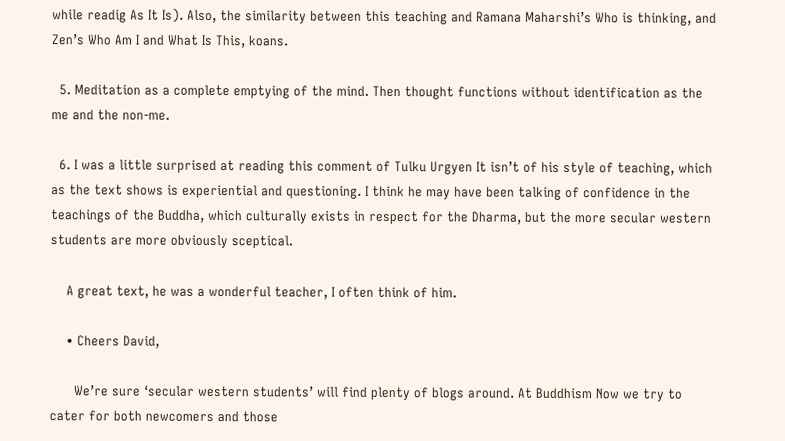while readig As It Is). Also, the similarity between this teaching and Ramana Maharshi’s Who is thinking, and Zen’s Who Am I and What Is This, koans.

  5. Meditation as a complete emptying of the mind. Then thought functions without identification as the me and the non-me.

  6. I was a little surprised at reading this comment of Tulku Urgyen It isn’t of his style of teaching, which as the text shows is experiential and questioning. I think he may have been talking of confidence in the teachings of the Buddha, which culturally exists in respect for the Dharma, but the more secular western students are more obviously sceptical.

    A great text, he was a wonderful teacher, I often think of him.

    • Cheers David,

      We’re sure ‘secular western students’ will find plenty of blogs around. At Buddhism Now we try to cater for both newcomers and those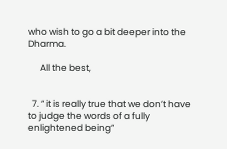who wish to go a bit deeper into the Dharma.

      All the best,


  7. ” it is really true that we don’t have to judge the words of a fully enlightened being”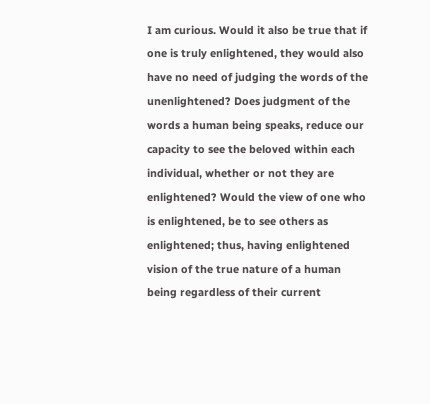I am curious. Would it also be true that if one is truly enlightened, they would also have no need of judging the words of the unenlightened? Does judgment of the words a human being speaks, reduce our capacity to see the beloved within each individual, whether or not they are enlightened? Would the view of one who is enlightened, be to see others as enlightened; thus, having enlightened vision of the true nature of a human being regardless of their current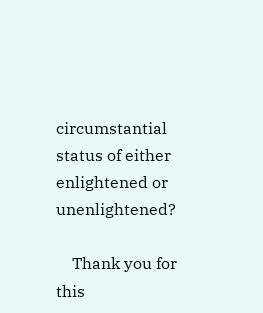circumstantial status of either enlightened or unenlightened?

    Thank you for this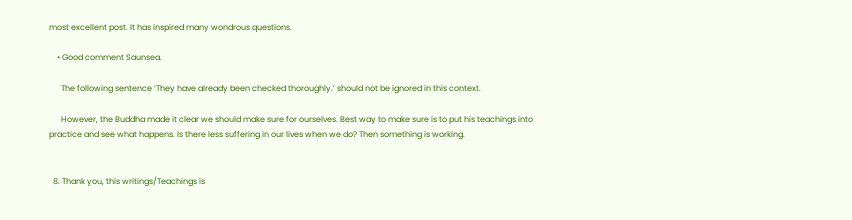most excellent post. It has inspired many wondrous questions.

    • Good comment Saunsea.

      The following sentence ‘They have already been checked thoroughly.’ should not be ignored in this context.

      However, the Buddha made it clear we should make sure for ourselves. Best way to make sure is to put his teachings into practice and see what happens. Is there less suffering in our lives when we do? Then something is working.


  8. Thank you, this writings/Teachings is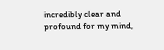incredibly clear and profound for my mind,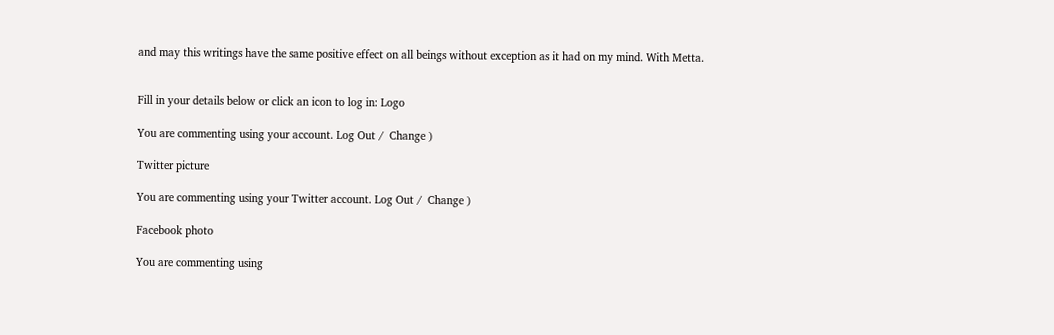and may this writings have the same positive effect on all beings without exception as it had on my mind. With Metta.


Fill in your details below or click an icon to log in: Logo

You are commenting using your account. Log Out /  Change )

Twitter picture

You are commenting using your Twitter account. Log Out /  Change )

Facebook photo

You are commenting using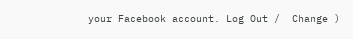your Facebook account. Log Out /  Change )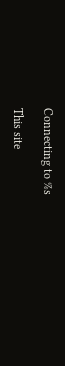Connecting to %s

This site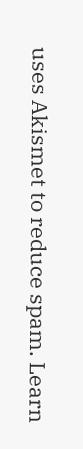uses Akismet to reduce spam. Learn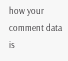how your comment data is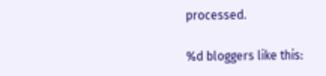processed.

%d bloggers like this: